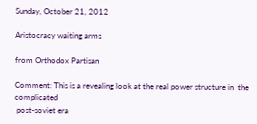Sunday, October 21, 2012

Aristocracy waiting arms

from Orthodox Partisan

Comment: This is a revealing look at the real power structure in  the complicated
 post-soviet era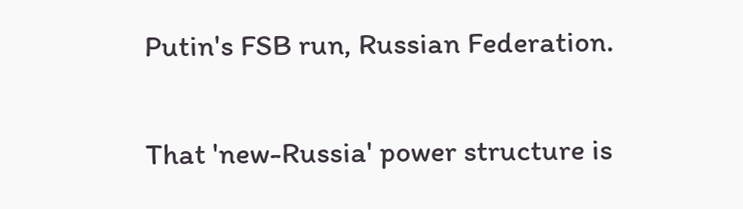Putin's FSB run, Russian Federation.

That 'new-Russia' power structure is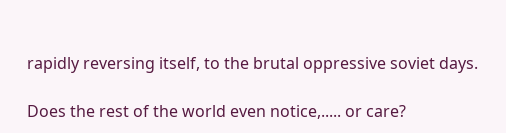rapidly reversing itself, to the brutal oppressive soviet days.

Does the rest of the world even notice,..... or care?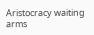Aristocracy waiting arms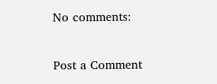No comments:

Post a Comment